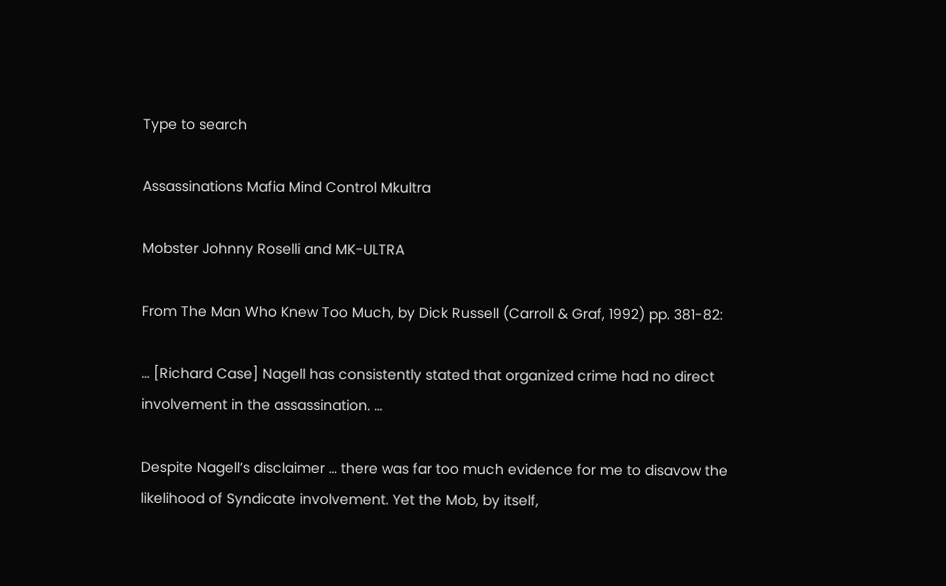Type to search

Assassinations Mafia Mind Control Mkultra

Mobster Johnny Roselli and MK-ULTRA

From The Man Who Knew Too Much, by Dick Russell (Carroll & Graf, 1992) pp. 381-82:

… [Richard Case] Nagell has consistently stated that organized crime had no direct involvement in the assassination. …

Despite Nagell’s disclaimer … there was far too much evidence for me to disavow the likelihood of Syndicate involvement. Yet the Mob, by itself,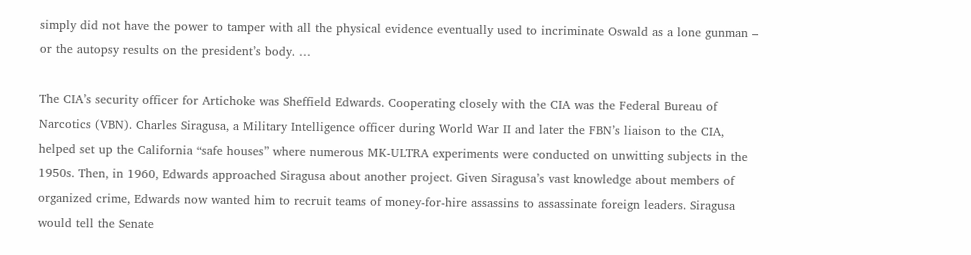simply did not have the power to tamper with all the physical evidence eventually used to incriminate Oswald as a lone gunman – or the autopsy results on the president’s body. …

The CIA’s security officer for Artichoke was Sheffield Edwards. Cooperating closely with the CIA was the Federal Bureau of Narcotics (VBN). Charles Siragusa, a Military Intelligence officer during World War II and later the FBN’s liaison to the CIA, helped set up the California “safe houses” where numerous MK-ULTRA experiments were conducted on unwitting subjects in the 1950s. Then, in 1960, Edwards approached Siragusa about another project. Given Siragusa’s vast knowledge about members of organized crime, Edwards now wanted him to recruit teams of money-for-hire assassins to assassinate foreign leaders. Siragusa would tell the Senate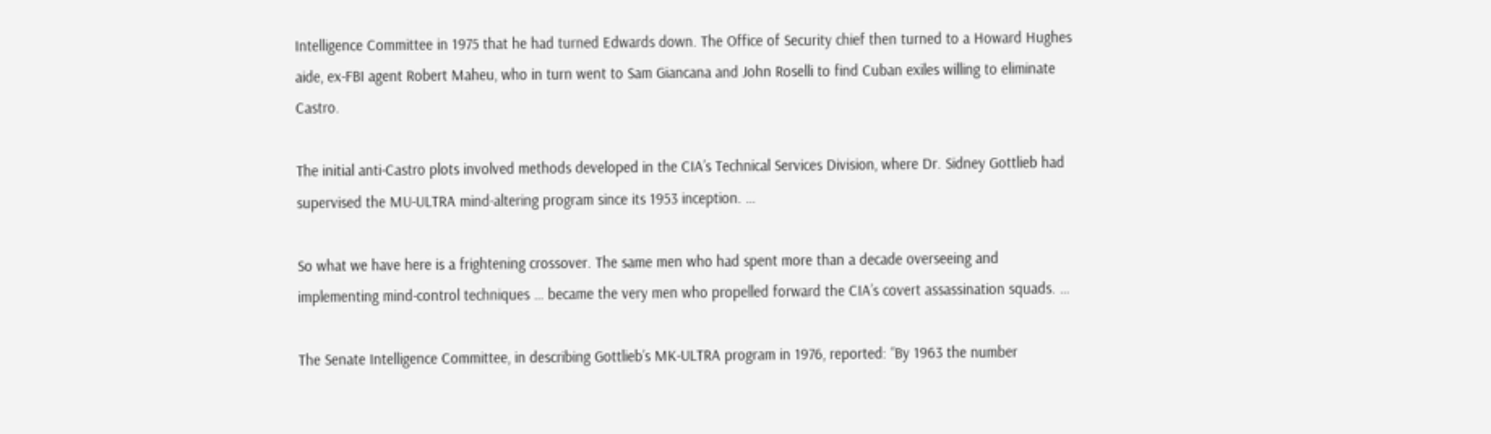Intelligence Committee in 1975 that he had turned Edwards down. The Office of Security chief then turned to a Howard Hughes aide, ex-FBI agent Robert Maheu, who in turn went to Sam Giancana and John Roselli to find Cuban exiles willing to eliminate Castro.

The initial anti-Castro plots involved methods developed in the CIA’s Technical Services Division, where Dr. Sidney Gottlieb had supervised the MU-ULTRA mind-altering program since its 1953 inception. …

So what we have here is a frightening crossover. The same men who had spent more than a decade overseeing and implementing mind-control techniques … became the very men who propelled forward the CIA’s covert assassination squads. …

The Senate Intelligence Committee, in describing Gottlieb’s MK-ULTRA program in 1976, reported: “By 1963 the number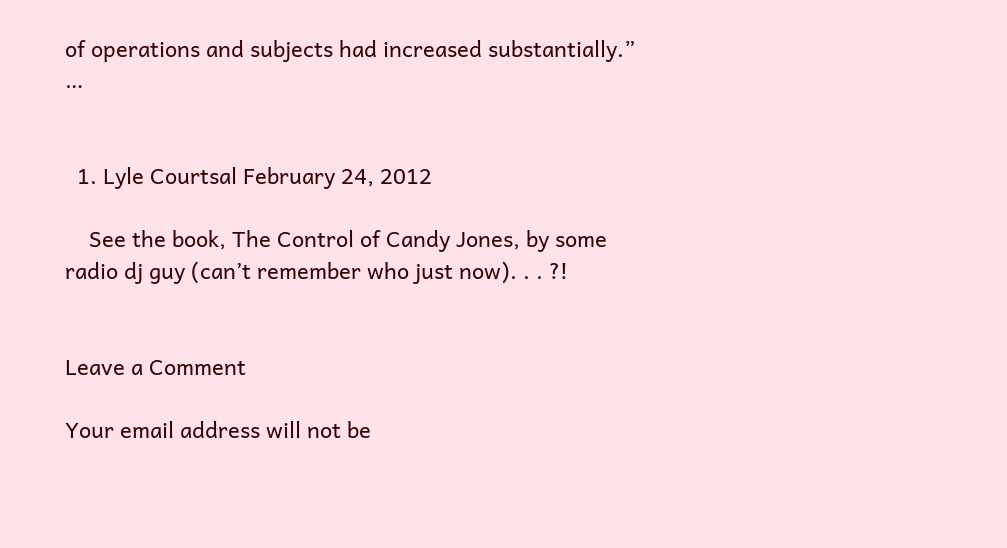of operations and subjects had increased substantially.” …


  1. Lyle Courtsal February 24, 2012

    See the book, The Control of Candy Jones, by some radio dj guy (can’t remember who just now). . . ?!


Leave a Comment

Your email address will not be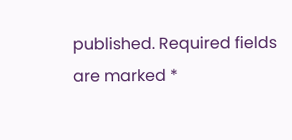published. Required fields are marked *